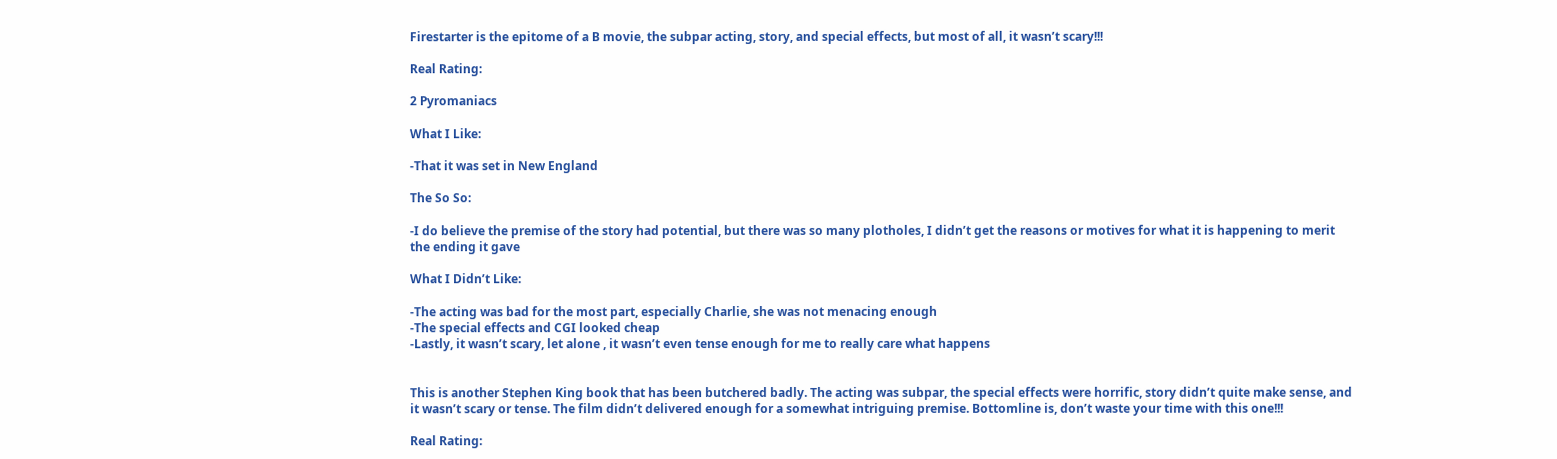Firestarter is the epitome of a B movie, the subpar acting, story, and special effects, but most of all, it wasn’t scary!!!

Real Rating:

2 Pyromaniacs

What I Like:

-That it was set in New England

The So So:

-I do believe the premise of the story had potential, but there was so many plotholes, I didn’t get the reasons or motives for what it is happening to merit the ending it gave

What I Didn’t Like:

-The acting was bad for the most part, especially Charlie, she was not menacing enough
-The special effects and CGI looked cheap
-Lastly, it wasn’t scary, let alone , it wasn’t even tense enough for me to really care what happens


This is another Stephen King book that has been butchered badly. The acting was subpar, the special effects were horrific, story didn’t quite make sense, and it wasn’t scary or tense. The film didn’t delivered enough for a somewhat intriguing premise. Bottomline is, don’t waste your time with this one!!!

Real Rating: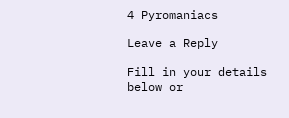4 Pyromaniacs

Leave a Reply

Fill in your details below or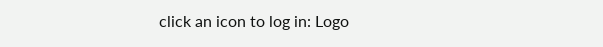click an icon to log in: Logo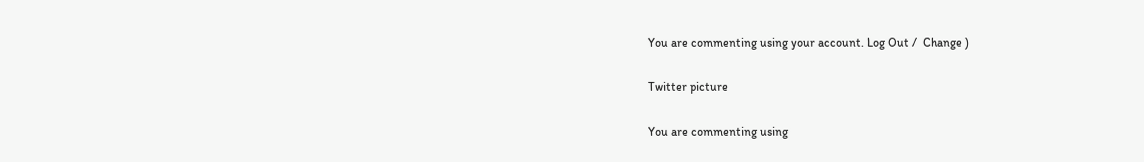You are commenting using your account. Log Out /  Change )

Twitter picture

You are commenting using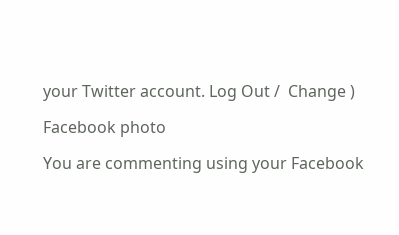your Twitter account. Log Out /  Change )

Facebook photo

You are commenting using your Facebook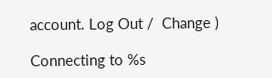account. Log Out /  Change )

Connecting to %s